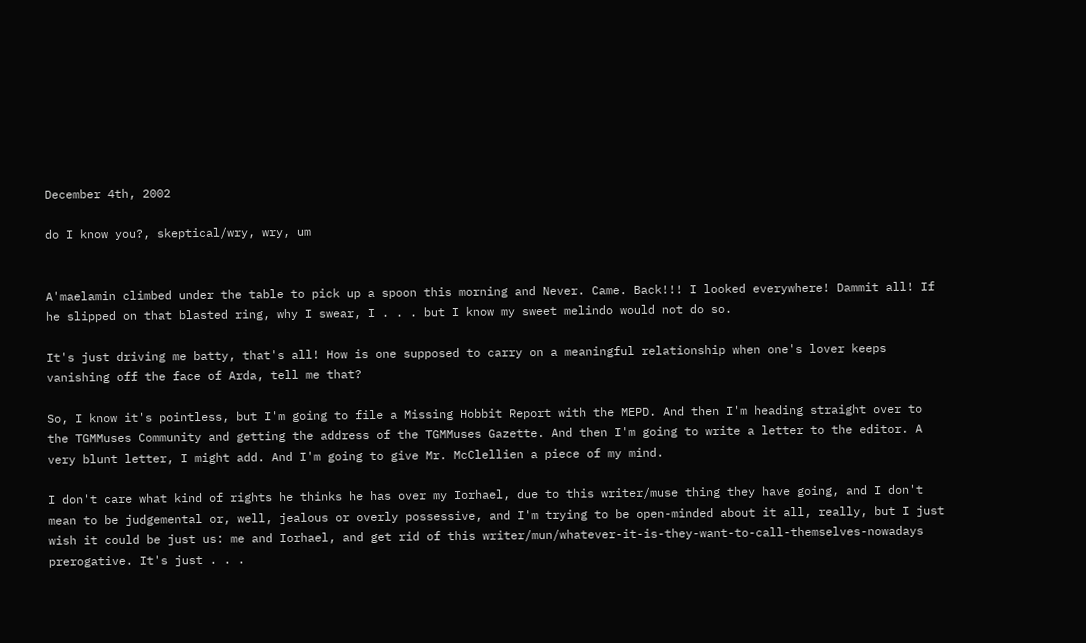December 4th, 2002

do I know you?, skeptical/wry, wry, um


A'maelamin climbed under the table to pick up a spoon this morning and Never. Came. Back!!! I looked everywhere! Dammit all! If he slipped on that blasted ring, why I swear, I . . . but I know my sweet melindo would not do so.

It's just driving me batty, that's all! How is one supposed to carry on a meaningful relationship when one's lover keeps vanishing off the face of Arda, tell me that?

So, I know it's pointless, but I'm going to file a Missing Hobbit Report with the MEPD. And then I'm heading straight over to the TGMMuses Community and getting the address of the TGMMuses Gazette. And then I'm going to write a letter to the editor. A very blunt letter, I might add. And I'm going to give Mr. McClellien a piece of my mind.

I don't care what kind of rights he thinks he has over my Iorhael, due to this writer/muse thing they have going, and I don't mean to be judgemental or, well, jealous or overly possessive, and I'm trying to be open-minded about it all, really, but I just wish it could be just us: me and Iorhael, and get rid of this writer/mun/whatever-it-is-they-want-to-call-themselves-nowadays prerogative. It's just . . .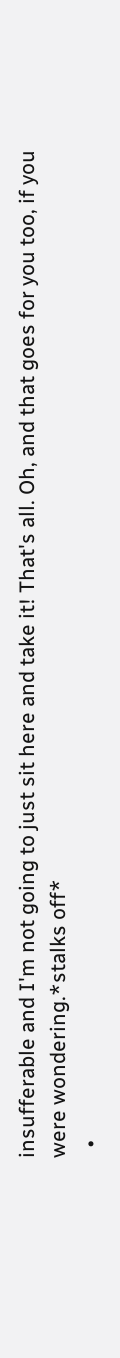insufferable and I'm not going to just sit here and take it! That's all. Oh, and that goes for you too, if you were wondering.*stalks off*
  •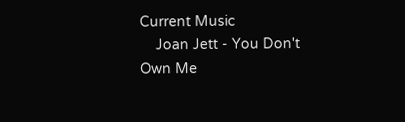Current Music
    Joan Jett - You Don't Own Me